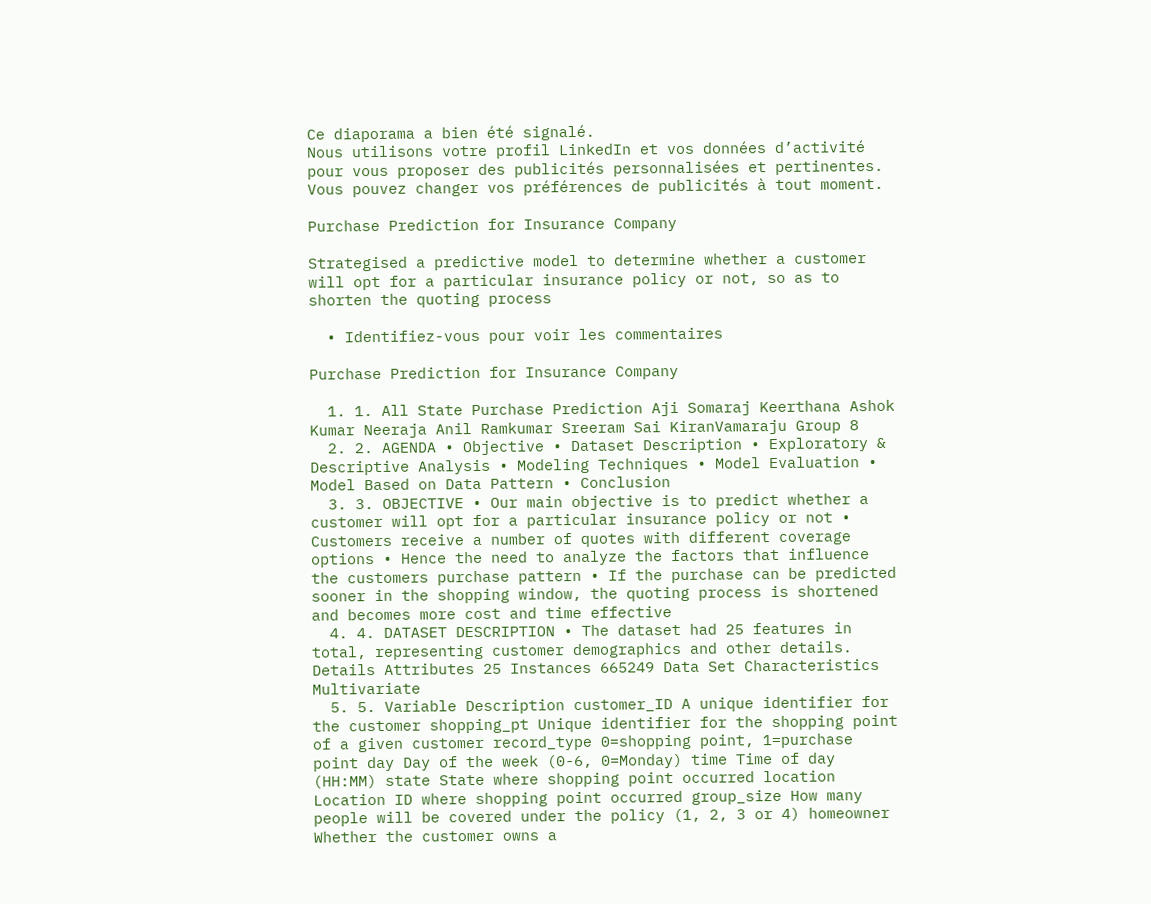Ce diaporama a bien été signalé.
Nous utilisons votre profil LinkedIn et vos données d’activité pour vous proposer des publicités personnalisées et pertinentes. Vous pouvez changer vos préférences de publicités à tout moment.

Purchase Prediction for Insurance Company

Strategised a predictive model to determine whether a customer will opt for a particular insurance policy or not, so as to shorten the quoting process

  • Identifiez-vous pour voir les commentaires

Purchase Prediction for Insurance Company

  1. 1. All State Purchase Prediction Aji Somaraj Keerthana Ashok Kumar Neeraja Anil Ramkumar Sreeram Sai KiranVamaraju Group 8
  2. 2. AGENDA • Objective • Dataset Description • Exploratory & Descriptive Analysis • Modeling Techniques • Model Evaluation • Model Based on Data Pattern • Conclusion
  3. 3. OBJECTIVE • Our main objective is to predict whether a customer will opt for a particular insurance policy or not • Customers receive a number of quotes with different coverage options • Hence the need to analyze the factors that influence the customers purchase pattern • If the purchase can be predicted sooner in the shopping window, the quoting process is shortened and becomes more cost and time effective
  4. 4. DATASET DESCRIPTION • The dataset had 25 features in total, representing customer demographics and other details. Details Attributes 25 Instances 665249 Data Set Characteristics Multivariate
  5. 5. Variable Description customer_ID A unique identifier for the customer shopping_pt Unique identifier for the shopping point of a given customer record_type 0=shopping point, 1=purchase point day Day of the week (0-6, 0=Monday) time Time of day (HH:MM) state State where shopping point occurred location Location ID where shopping point occurred group_size How many people will be covered under the policy (1, 2, 3 or 4) homeowner Whether the customer owns a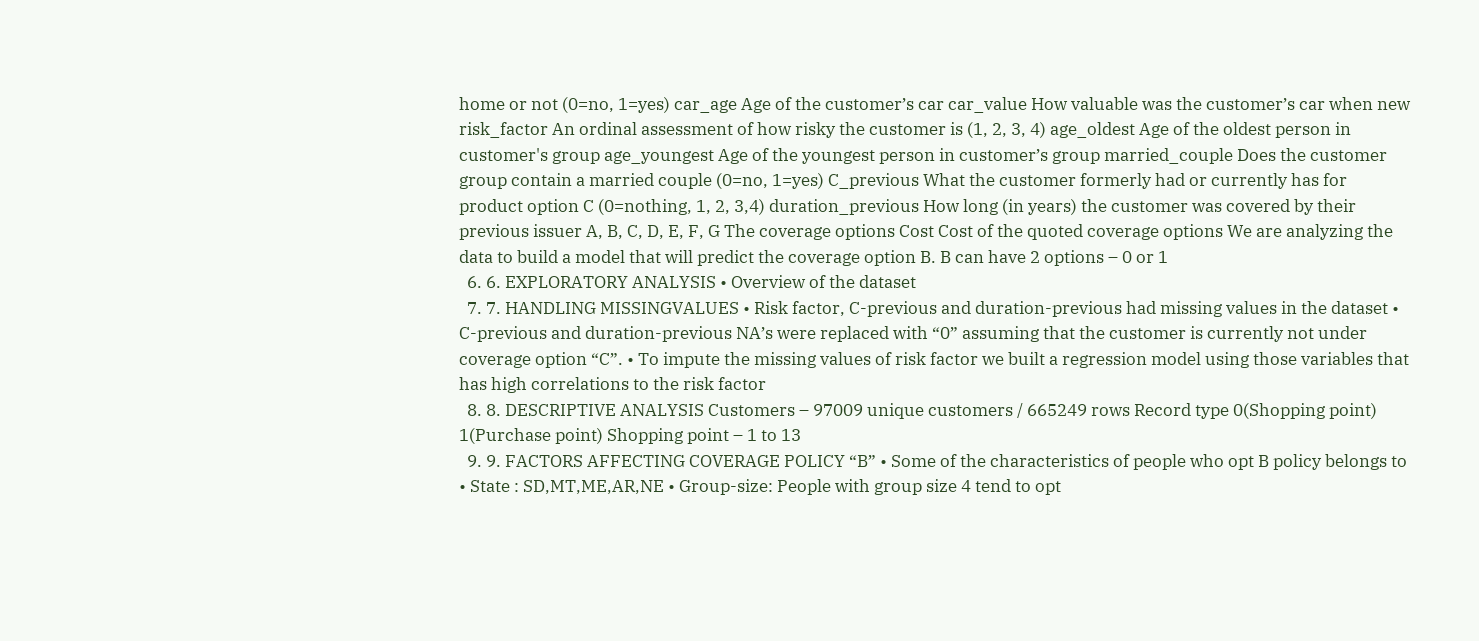home or not (0=no, 1=yes) car_age Age of the customer’s car car_value How valuable was the customer’s car when new risk_factor An ordinal assessment of how risky the customer is (1, 2, 3, 4) age_oldest Age of the oldest person in customer's group age_youngest Age of the youngest person in customer’s group married_couple Does the customer group contain a married couple (0=no, 1=yes) C_previous What the customer formerly had or currently has for product option C (0=nothing, 1, 2, 3,4) duration_previous How long (in years) the customer was covered by their previous issuer A, B, C, D, E, F, G The coverage options Cost Cost of the quoted coverage options We are analyzing the data to build a model that will predict the coverage option B. B can have 2 options – 0 or 1
  6. 6. EXPLORATORY ANALYSIS • Overview of the dataset
  7. 7. HANDLING MISSINGVALUES • Risk factor, C-previous and duration-previous had missing values in the dataset • C-previous and duration-previous NA’s were replaced with “0” assuming that the customer is currently not under coverage option “C”. • To impute the missing values of risk factor we built a regression model using those variables that has high correlations to the risk factor
  8. 8. DESCRIPTIVE ANALYSIS Customers – 97009 unique customers / 665249 rows Record type 0(Shopping point) 1(Purchase point) Shopping point – 1 to 13
  9. 9. FACTORS AFFECTING COVERAGE POLICY “B” • Some of the characteristics of people who opt B policy belongs to • State : SD,MT,ME,AR,NE • Group-size: People with group size 4 tend to opt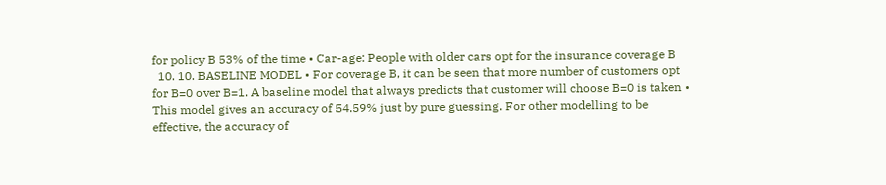for policy B 53% of the time • Car-age: People with older cars opt for the insurance coverage B
  10. 10. BASELINE MODEL • For coverage B, it can be seen that more number of customers opt for B=0 over B=1. A baseline model that always predicts that customer will choose B=0 is taken • This model gives an accuracy of 54.59% just by pure guessing. For other modelling to be effective, the accuracy of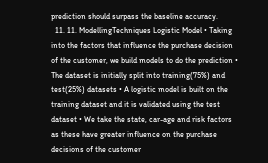prediction should surpass the baseline accuracy.
  11. 11. ModellingTechniques Logistic Model • Taking into the factors that influence the purchase decision of the customer, we build models to do the prediction • The dataset is initially split into training(75%) and test(25%) datasets • A logistic model is built on the training dataset and it is validated using the test dataset • We take the state, car-age and risk factors as these have greater influence on the purchase decisions of the customer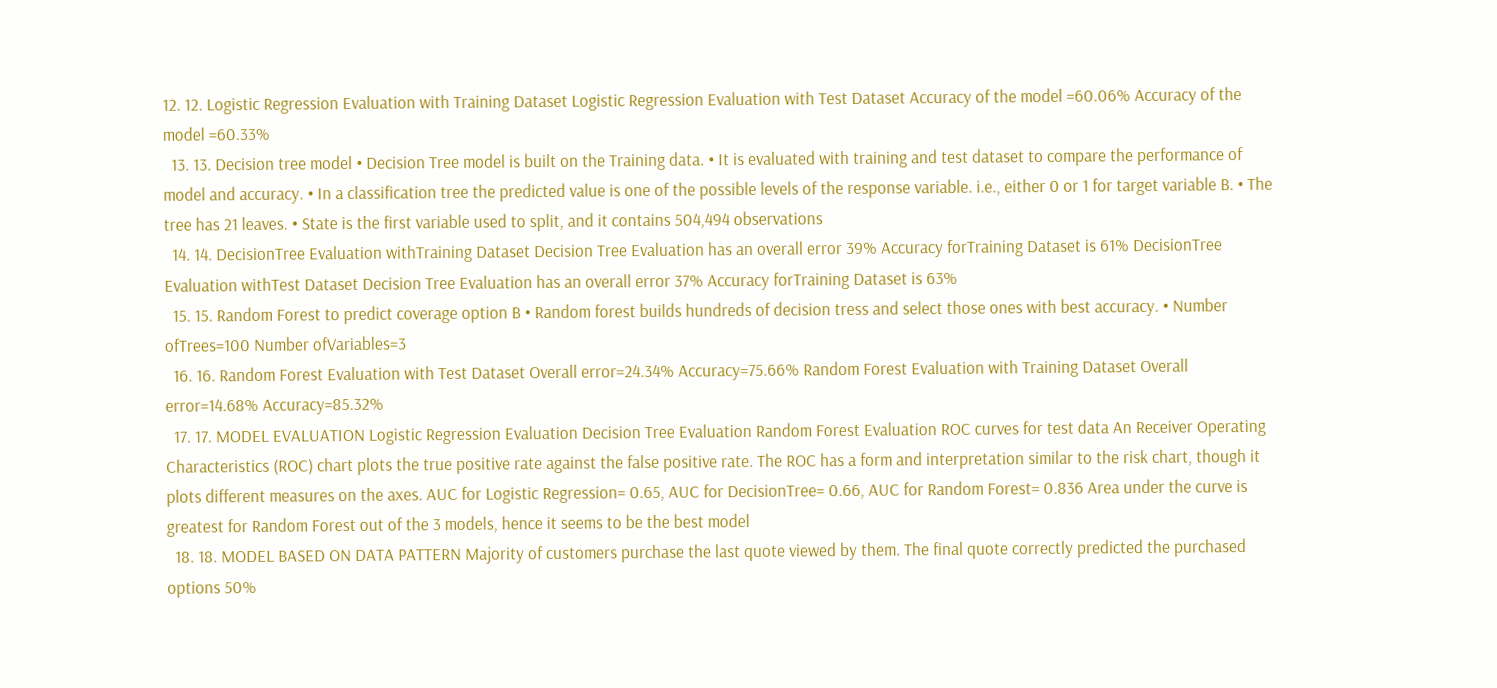12. 12. Logistic Regression Evaluation with Training Dataset Logistic Regression Evaluation with Test Dataset Accuracy of the model =60.06% Accuracy of the model =60.33%
  13. 13. Decision tree model • Decision Tree model is built on the Training data. • It is evaluated with training and test dataset to compare the performance of model and accuracy. • In a classification tree the predicted value is one of the possible levels of the response variable. i.e., either 0 or 1 for target variable B. • The tree has 21 leaves. • State is the first variable used to split, and it contains 504,494 observations
  14. 14. DecisionTree Evaluation withTraining Dataset Decision Tree Evaluation has an overall error 39% Accuracy forTraining Dataset is 61% DecisionTree Evaluation withTest Dataset Decision Tree Evaluation has an overall error 37% Accuracy forTraining Dataset is 63%
  15. 15. Random Forest to predict coverage option B • Random forest builds hundreds of decision tress and select those ones with best accuracy. • Number ofTrees=100 Number ofVariables=3
  16. 16. Random Forest Evaluation with Test Dataset Overall error=24.34% Accuracy=75.66% Random Forest Evaluation with Training Dataset Overall error=14.68% Accuracy=85.32%
  17. 17. MODEL EVALUATION Logistic Regression Evaluation Decision Tree Evaluation Random Forest Evaluation ROC curves for test data An Receiver Operating Characteristics (ROC) chart plots the true positive rate against the false positive rate. The ROC has a form and interpretation similar to the risk chart, though it plots different measures on the axes. AUC for Logistic Regression= 0.65, AUC for DecisionTree= 0.66, AUC for Random Forest= 0.836 Area under the curve is greatest for Random Forest out of the 3 models, hence it seems to be the best model
  18. 18. MODEL BASED ON DATA PATTERN Majority of customers purchase the last quote viewed by them. The final quote correctly predicted the purchased options 50%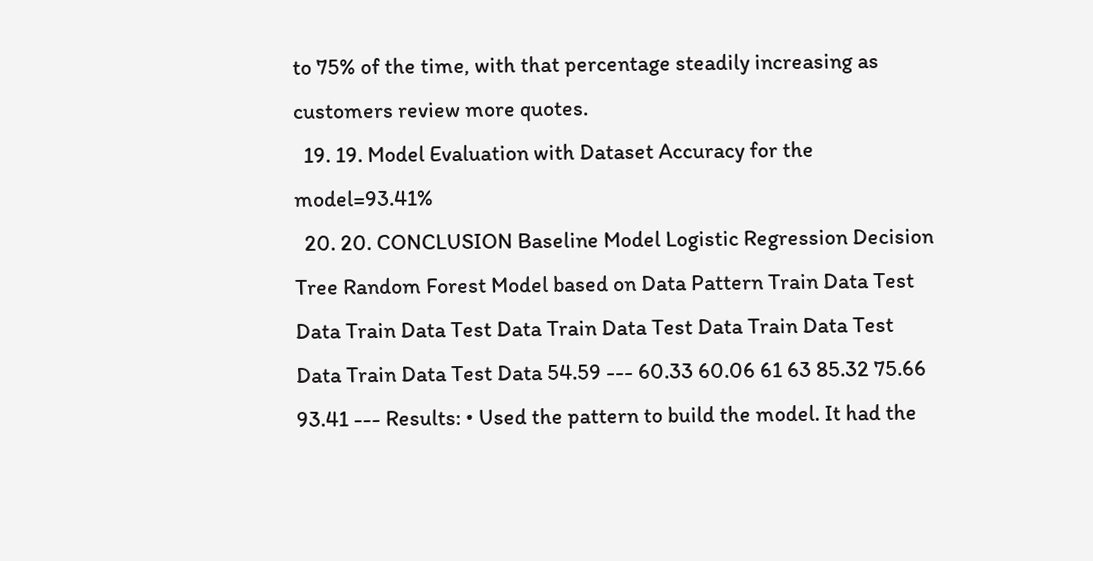to 75% of the time, with that percentage steadily increasing as customers review more quotes.
  19. 19. Model Evaluation with Dataset Accuracy for the model=93.41%
  20. 20. CONCLUSION Baseline Model Logistic Regression Decision Tree Random Forest Model based on Data Pattern Train Data Test Data Train Data Test Data Train Data Test Data Train Data Test Data Train Data Test Data 54.59 --- 60.33 60.06 61 63 85.32 75.66 93.41 --- Results: • Used the pattern to build the model. It had the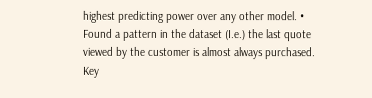highest predicting power over any other model. • Found a pattern in the dataset (I.e.) the last quote viewed by the customer is almost always purchased. Key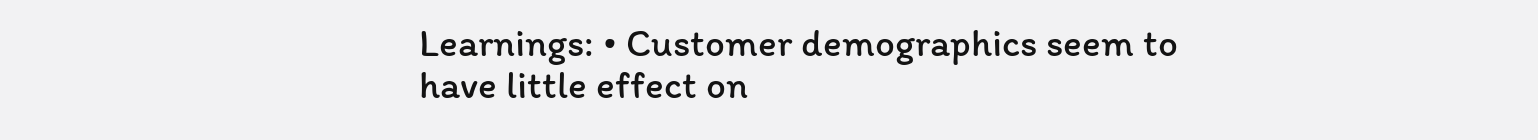Learnings: • Customer demographics seem to have little effect on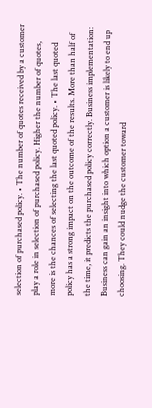selection of purchased policy. • The number of quotes received by a customer play a role in selection of purchased policy. Higher the number of quotes, more is the chances of selecting the last quoted policy. • The last quoted policy has a strong impact on the outcome of the results. More than half of the time, it predicts the purchased policy correctly. Business implementation: Business can gain an insight into which option a customer is likely to end up choosing. They could nudge the customer toward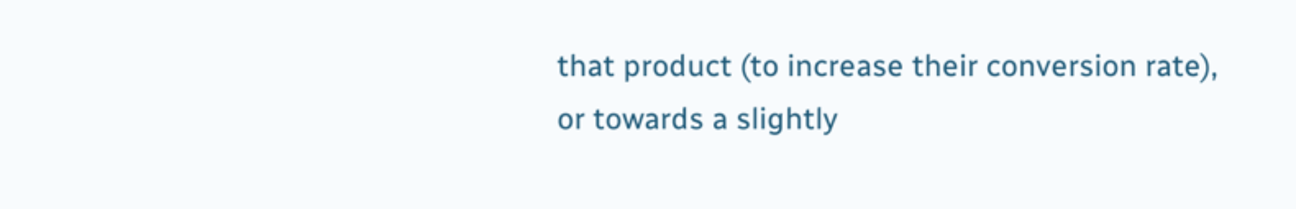that product (to increase their conversion rate), or towards a slightly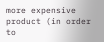more expensive product (in order to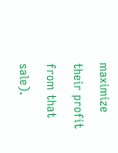maximize their profit from that sale).